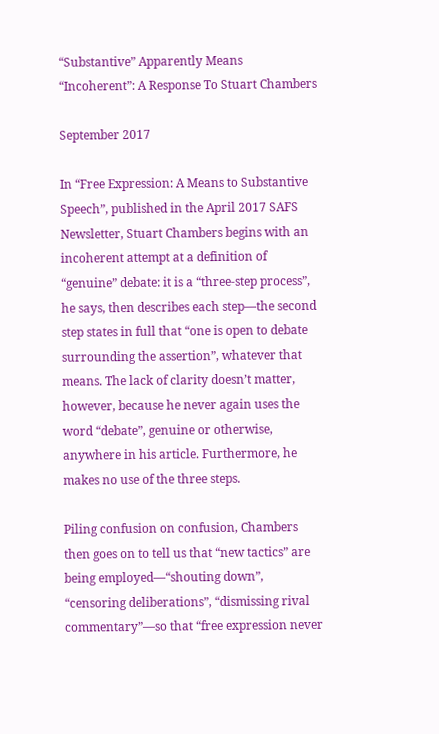“Substantive” Apparently Means “Incoherent”: A Response To Stuart Chambers

September 2017

In “Free Expression: A Means to Substantive Speech”, published in the April 2017 SAFS Newsletter, Stuart Chambers begins with an incoherent attempt at a definition of “genuine” debate: it is a “three-step process”, he says, then describes each step—the second step states in full that “one is open to debate surrounding the assertion”, whatever that means. The lack of clarity doesn’t matter, however, because he never again uses the word “debate”, genuine or otherwise, anywhere in his article. Furthermore, he makes no use of the three steps.

Piling confusion on confusion, Chambers then goes on to tell us that “new tactics” are being employed—“shouting down”, “censoring deliberations”, “dismissing rival commentary”—so that “free expression never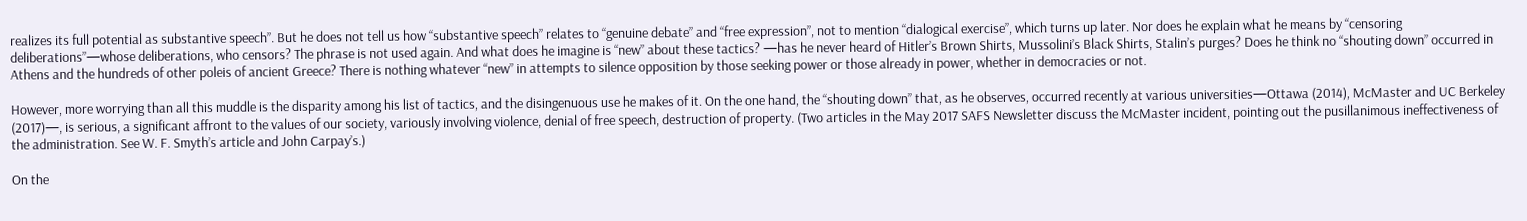realizes its full potential as substantive speech”. But he does not tell us how “substantive speech” relates to “genuine debate” and “free expression”, not to mention “dialogical exercise”, which turns up later. Nor does he explain what he means by “censoring deliberations”—whose deliberations, who censors? The phrase is not used again. And what does he imagine is “new” about these tactics? —has he never heard of Hitler’s Brown Shirts, Mussolini’s Black Shirts, Stalin’s purges? Does he think no “shouting down” occurred in Athens and the hundreds of other poleis of ancient Greece? There is nothing whatever “new” in attempts to silence opposition by those seeking power or those already in power, whether in democracies or not.

However, more worrying than all this muddle is the disparity among his list of tactics, and the disingenuous use he makes of it. On the one hand, the “shouting down” that, as he observes, occurred recently at various universities—Ottawa (2014), McMaster and UC Berkeley (2017)—, is serious, a significant affront to the values of our society, variously involving violence, denial of free speech, destruction of property. (Two articles in the May 2017 SAFS Newsletter discuss the McMaster incident, pointing out the pusillanimous ineffectiveness of the administration. See W. F. Smyth’s article and John Carpay’s.)

On the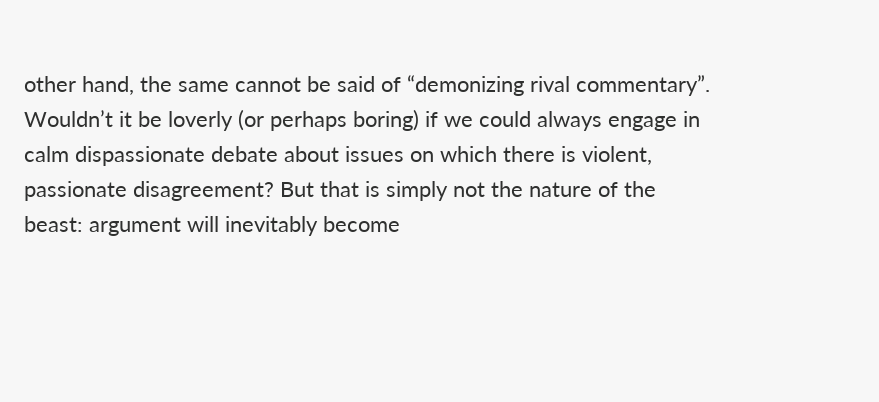other hand, the same cannot be said of “demonizing rival commentary”. Wouldn’t it be loverly (or perhaps boring) if we could always engage in calm dispassionate debate about issues on which there is violent, passionate disagreement? But that is simply not the nature of the beast: argument will inevitably become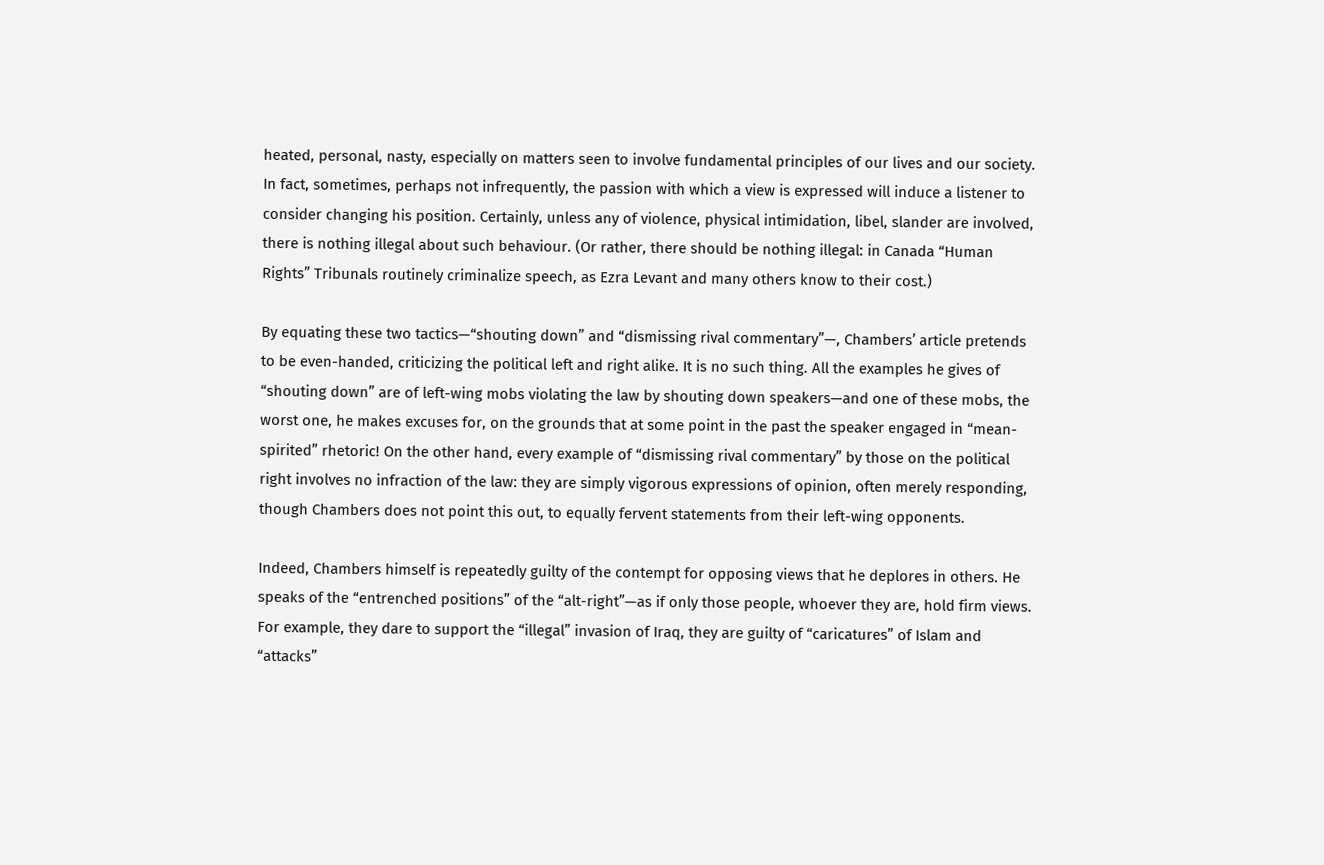heated, personal, nasty, especially on matters seen to involve fundamental principles of our lives and our society. In fact, sometimes, perhaps not infrequently, the passion with which a view is expressed will induce a listener to consider changing his position. Certainly, unless any of violence, physical intimidation, libel, slander are involved, there is nothing illegal about such behaviour. (Or rather, there should be nothing illegal: in Canada “Human Rights” Tribunals routinely criminalize speech, as Ezra Levant and many others know to their cost.)

By equating these two tactics—“shouting down” and “dismissing rival commentary”—, Chambers’ article pretends to be even-handed, criticizing the political left and right alike. It is no such thing. All the examples he gives of “shouting down” are of left-wing mobs violating the law by shouting down speakers—and one of these mobs, the worst one, he makes excuses for, on the grounds that at some point in the past the speaker engaged in “mean-spirited” rhetoric! On the other hand, every example of “dismissing rival commentary” by those on the political right involves no infraction of the law: they are simply vigorous expressions of opinion, often merely responding, though Chambers does not point this out, to equally fervent statements from their left-wing opponents.

Indeed, Chambers himself is repeatedly guilty of the contempt for opposing views that he deplores in others. He speaks of the “entrenched positions” of the “alt-right”—as if only those people, whoever they are, hold firm views. For example, they dare to support the “illegal” invasion of Iraq, they are guilty of “caricatures” of Islam and “attacks”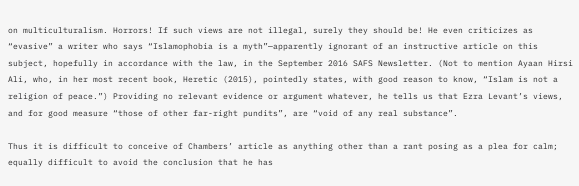on multiculturalism. Horrors! If such views are not illegal, surely they should be! He even criticizes as “evasive” a writer who says “Islamophobia is a myth”—apparently ignorant of an instructive article on this subject, hopefully in accordance with the law, in the September 2016 SAFS Newsletter. (Not to mention Ayaan Hirsi Ali, who, in her most recent book, Heretic (2015), pointedly states, with good reason to know, “Islam is not a religion of peace.”) Providing no relevant evidence or argument whatever, he tells us that Ezra Levant’s views, and for good measure “those of other far-right pundits”, are “void of any real substance”.

Thus it is difficult to conceive of Chambers’ article as anything other than a rant posing as a plea for calm; equally difficult to avoid the conclusion that he has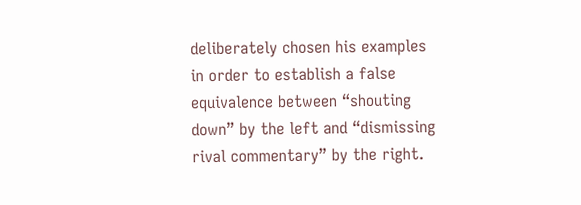deliberately chosen his examples in order to establish a false equivalence between “shouting down” by the left and “dismissing rival commentary” by the right.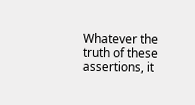Whatever the truth of these assertions, it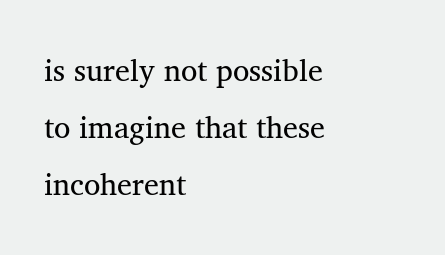is surely not possible to imagine that these incoherent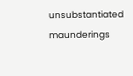unsubstantiated maunderings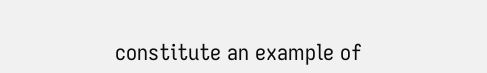constitute an example of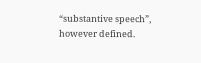“substantive speech”, however defined.